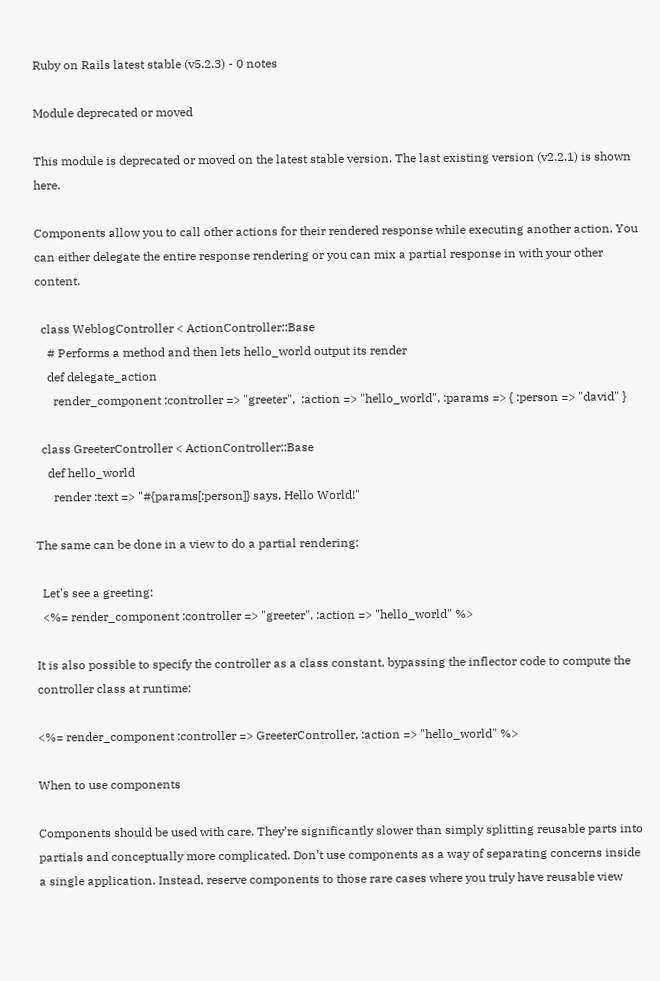Ruby on Rails latest stable (v5.2.3) - 0 notes

Module deprecated or moved

This module is deprecated or moved on the latest stable version. The last existing version (v2.2.1) is shown here.

Components allow you to call other actions for their rendered response while executing another action. You can either delegate the entire response rendering or you can mix a partial response in with your other content.

  class WeblogController < ActionController::Base
    # Performs a method and then lets hello_world output its render
    def delegate_action
      render_component :controller => "greeter",  :action => "hello_world", :params => { :person => "david" }

  class GreeterController < ActionController::Base
    def hello_world
      render :text => "#{params[:person]} says, Hello World!"

The same can be done in a view to do a partial rendering:

  Let's see a greeting:
  <%= render_component :controller => "greeter", :action => "hello_world" %>

It is also possible to specify the controller as a class constant, bypassing the inflector code to compute the controller class at runtime:

<%= render_component :controller => GreeterController, :action => "hello_world" %>

When to use components

Components should be used with care. They’re significantly slower than simply splitting reusable parts into partials and conceptually more complicated. Don’t use components as a way of separating concerns inside a single application. Instead, reserve components to those rare cases where you truly have reusable view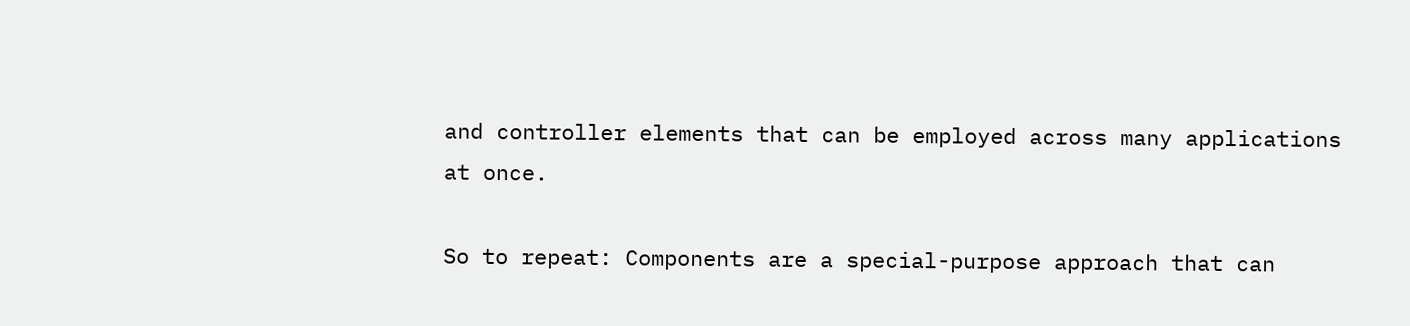and controller elements that can be employed across many applications at once.

So to repeat: Components are a special-purpose approach that can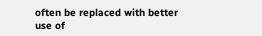often be replaced with better use of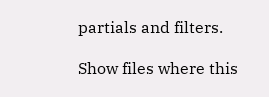partials and filters.

Show files where this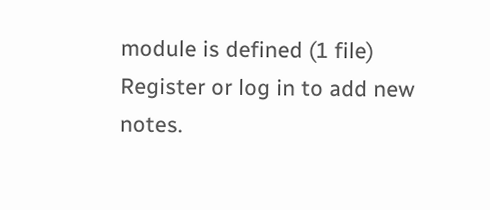module is defined (1 file)
Register or log in to add new notes.